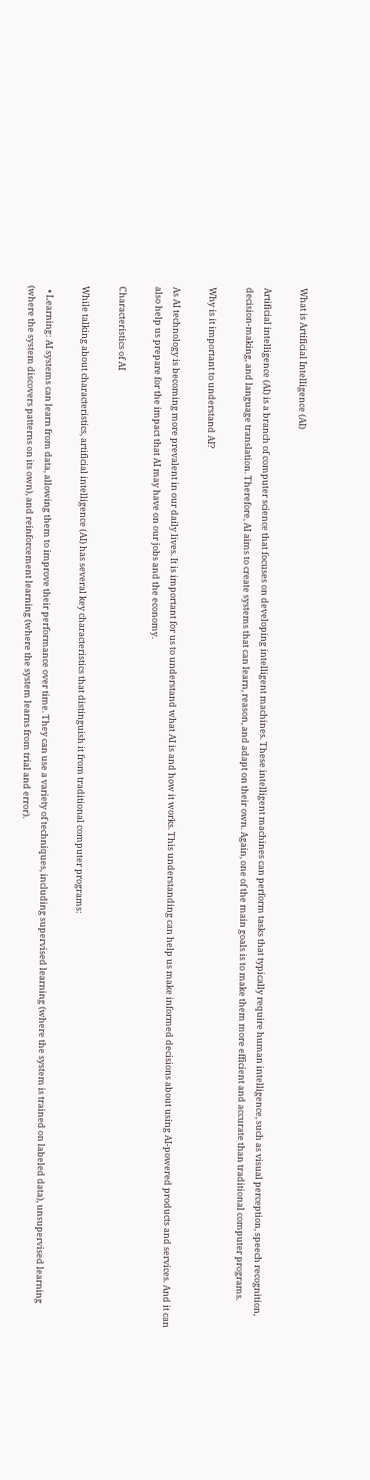What is Artificial Intelligence (AI)

Artificial intelligence (AI) is a branch of computer science that focuses on developing intelligent machines. These intelligent machines can perform tasks that typically require human intelligence, such as visual perception, speech recognition, decision-making, and language translation. Therefore, AI aims to create systems that can learn, reason, and adapt on their own. Again, one of the main goals is to make them more efficient and accurate than traditional computer programs.

Why is it important to understand AI?

As AI technology is becoming more prevalent in our daily lives. It is important for us to understand what AI is and how it works. This understanding can help us make informed decisions about using AI-powered products and services. And it can also help us prepare for the impact that AI may have on our jobs and the economy.

Characteristics of AI

While talking about characteristics, artificial intelligence (AI) has several key characteristics that distinguish it from traditional computer programs:

  • Learning: AI systems can learn from data, allowing them to improve their performance over time. They can use a variety of techniques, including supervised learning (where the system is trained on labeled data), unsupervised learning (where the system discovers patterns on its own), and reinforcement learning (where the system learns from trial and error).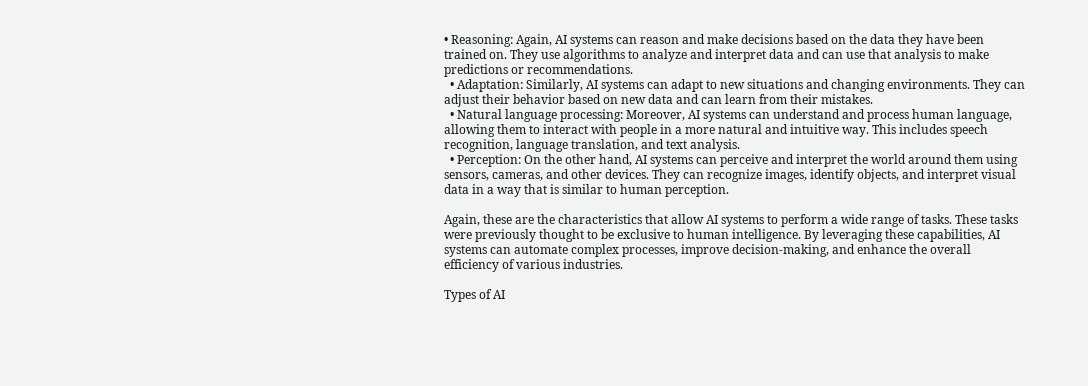• Reasoning: Again, AI systems can reason and make decisions based on the data they have been trained on. They use algorithms to analyze and interpret data and can use that analysis to make predictions or recommendations.
  • Adaptation: Similarly, AI systems can adapt to new situations and changing environments. They can adjust their behavior based on new data and can learn from their mistakes.
  • Natural language processing: Moreover, AI systems can understand and process human language, allowing them to interact with people in a more natural and intuitive way. This includes speech recognition, language translation, and text analysis.
  • Perception: On the other hand, AI systems can perceive and interpret the world around them using sensors, cameras, and other devices. They can recognize images, identify objects, and interpret visual data in a way that is similar to human perception.

Again, these are the characteristics that allow AI systems to perform a wide range of tasks. These tasks were previously thought to be exclusive to human intelligence. By leveraging these capabilities, AI systems can automate complex processes, improve decision-making, and enhance the overall efficiency of various industries.

Types of AI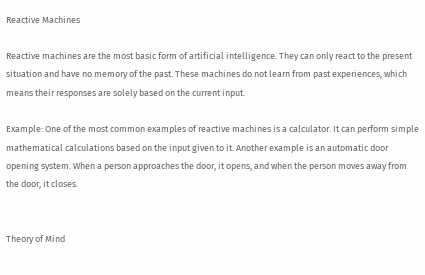Reactive Machines

Reactive machines are the most basic form of artificial intelligence. They can only react to the present situation and have no memory of the past. These machines do not learn from past experiences, which means their responses are solely based on the current input.

Example: One of the most common examples of reactive machines is a calculator. It can perform simple mathematical calculations based on the input given to it. Another example is an automatic door opening system. When a person approaches the door, it opens, and when the person moves away from the door, it closes.


Theory of Mind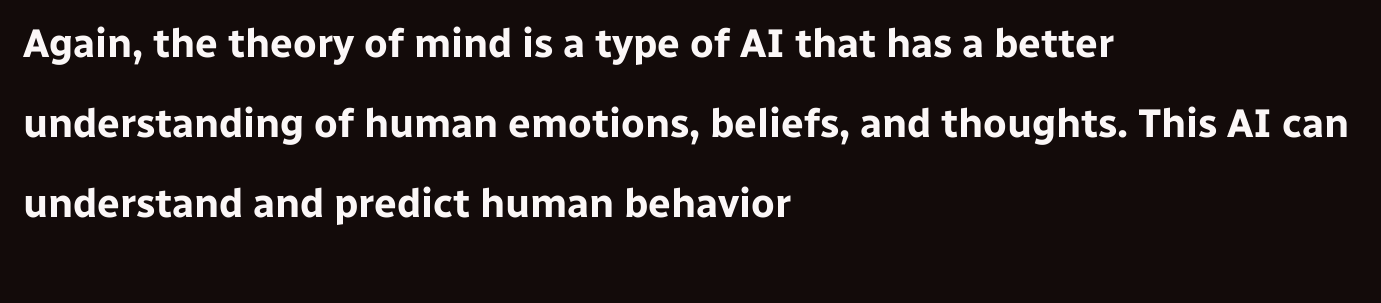Again, the theory of mind is a type of AI that has a better understanding of human emotions, beliefs, and thoughts. This AI can understand and predict human behavior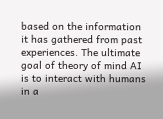based on the information it has gathered from past experiences. The ultimate goal of theory of mind AI is to interact with humans in a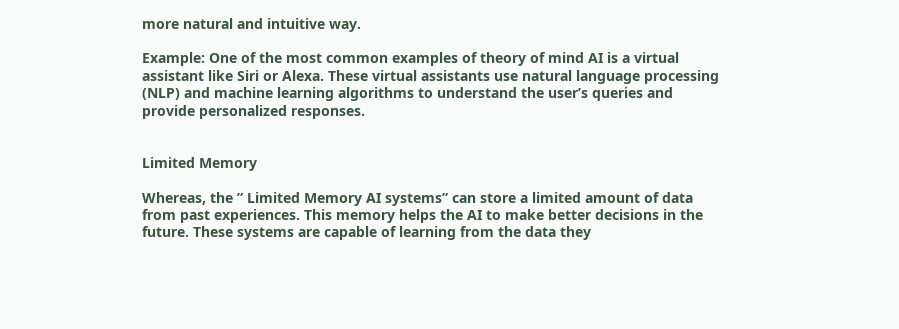more natural and intuitive way.

Example: One of the most common examples of theory of mind AI is a virtual assistant like Siri or Alexa. These virtual assistants use natural language processing (NLP) and machine learning algorithms to understand the user’s queries and provide personalized responses.


Limited Memory

Whereas, the ” Limited Memory AI systems” can store a limited amount of data from past experiences. This memory helps the AI to make better decisions in the future. These systems are capable of learning from the data they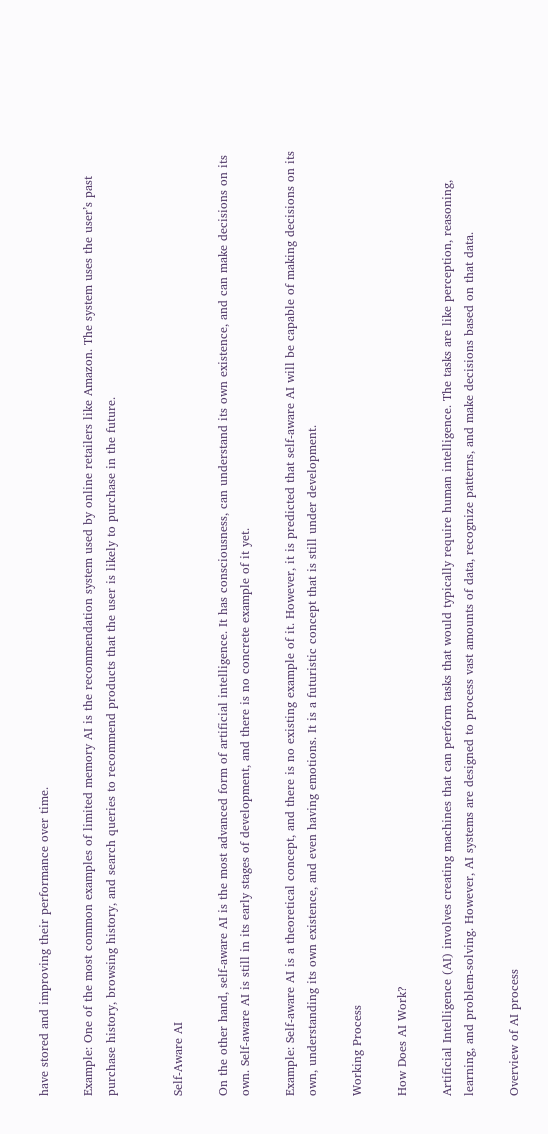have stored and improving their performance over time.

Example: One of the most common examples of limited memory AI is the recommendation system used by online retailers like Amazon. The system uses the user’s past purchase history, browsing history, and search queries to recommend products that the user is likely to purchase in the future.


Self-Aware AI

On the other hand, self-aware AI is the most advanced form of artificial intelligence. It has consciousness, can understand its own existence, and can make decisions on its own. Self-aware AI is still in its early stages of development, and there is no concrete example of it yet.

Example: Self-aware AI is a theoretical concept, and there is no existing example of it. However, it is predicted that self-aware AI will be capable of making decisions on its own, understanding its own existence, and even having emotions. It is a futuristic concept that is still under development.

Working Process

How Does AI Work?

Artificial Intelligence (AI) involves creating machines that can perform tasks that would typically require human intelligence. The tasks are like perception, reasoning, learning, and problem-solving. However, AI systems are designed to process vast amounts of data, recognize patterns, and make decisions based on that data.

Overview of AI process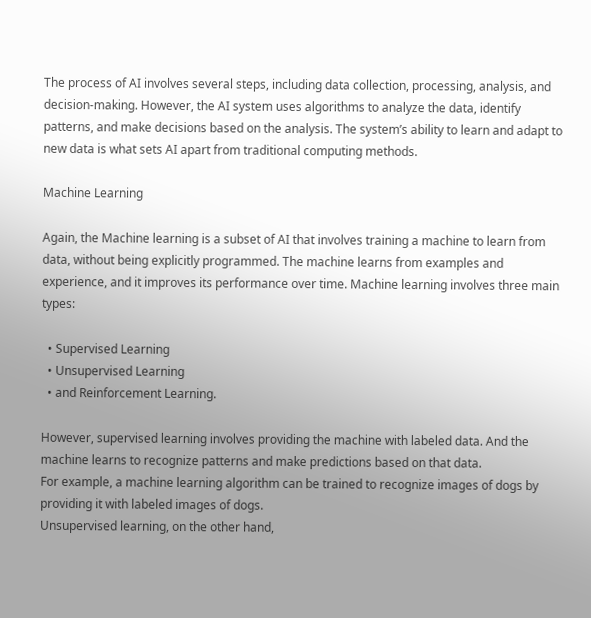The process of AI involves several steps, including data collection, processing, analysis, and decision-making. However, the AI system uses algorithms to analyze the data, identify patterns, and make decisions based on the analysis. The system’s ability to learn and adapt to new data is what sets AI apart from traditional computing methods.

Machine Learning

Again, the Machine learning is a subset of AI that involves training a machine to learn from data, without being explicitly programmed. The machine learns from examples and experience, and it improves its performance over time. Machine learning involves three main types:

  • Supervised Learning
  • Unsupervised Learning
  • and Reinforcement Learning.

However, supervised learning involves providing the machine with labeled data. And the machine learns to recognize patterns and make predictions based on that data.
For example, a machine learning algorithm can be trained to recognize images of dogs by providing it with labeled images of dogs.
Unsupervised learning, on the other hand,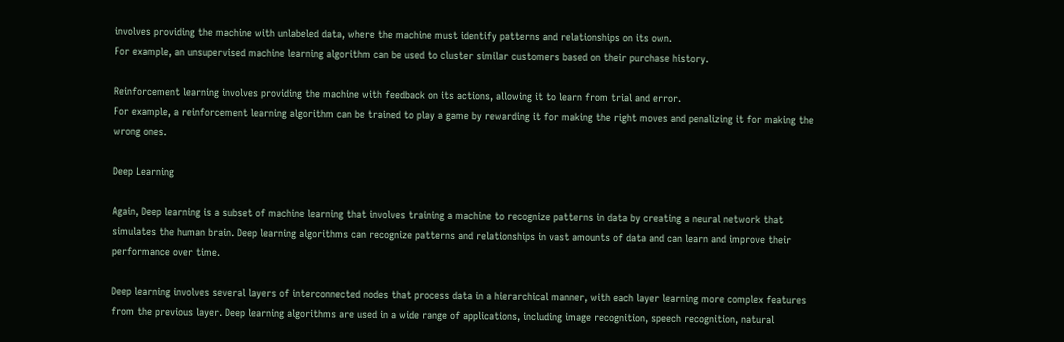involves providing the machine with unlabeled data, where the machine must identify patterns and relationships on its own.
For example, an unsupervised machine learning algorithm can be used to cluster similar customers based on their purchase history.

Reinforcement learning involves providing the machine with feedback on its actions, allowing it to learn from trial and error.
For example, a reinforcement learning algorithm can be trained to play a game by rewarding it for making the right moves and penalizing it for making the wrong ones.

Deep Learning

Again, Deep learning is a subset of machine learning that involves training a machine to recognize patterns in data by creating a neural network that simulates the human brain. Deep learning algorithms can recognize patterns and relationships in vast amounts of data and can learn and improve their performance over time.

Deep learning involves several layers of interconnected nodes that process data in a hierarchical manner, with each layer learning more complex features from the previous layer. Deep learning algorithms are used in a wide range of applications, including image recognition, speech recognition, natural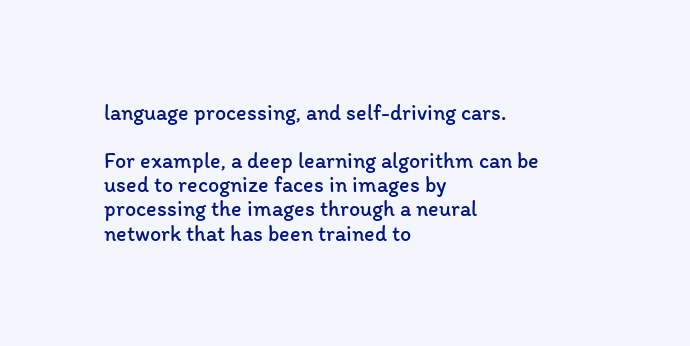language processing, and self-driving cars.

For example, a deep learning algorithm can be used to recognize faces in images by processing the images through a neural network that has been trained to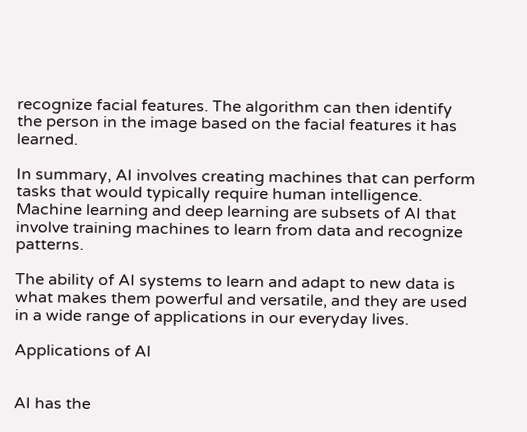recognize facial features. The algorithm can then identify the person in the image based on the facial features it has learned.

In summary, AI involves creating machines that can perform tasks that would typically require human intelligence. Machine learning and deep learning are subsets of AI that involve training machines to learn from data and recognize patterns.

The ability of AI systems to learn and adapt to new data is what makes them powerful and versatile, and they are used in a wide range of applications in our everyday lives.

Applications of AI


AI has the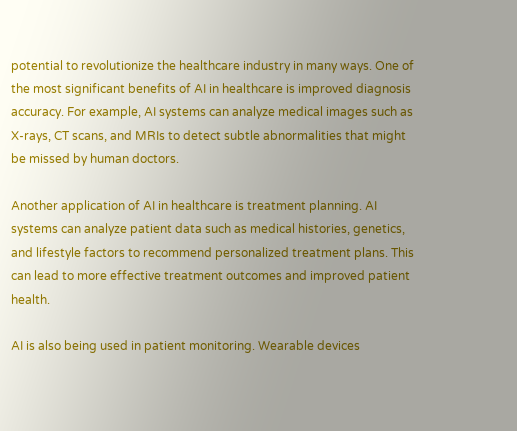potential to revolutionize the healthcare industry in many ways. One of the most significant benefits of AI in healthcare is improved diagnosis accuracy. For example, AI systems can analyze medical images such as X-rays, CT scans, and MRIs to detect subtle abnormalities that might be missed by human doctors.

Another application of AI in healthcare is treatment planning. AI systems can analyze patient data such as medical histories, genetics, and lifestyle factors to recommend personalized treatment plans. This can lead to more effective treatment outcomes and improved patient health.

AI is also being used in patient monitoring. Wearable devices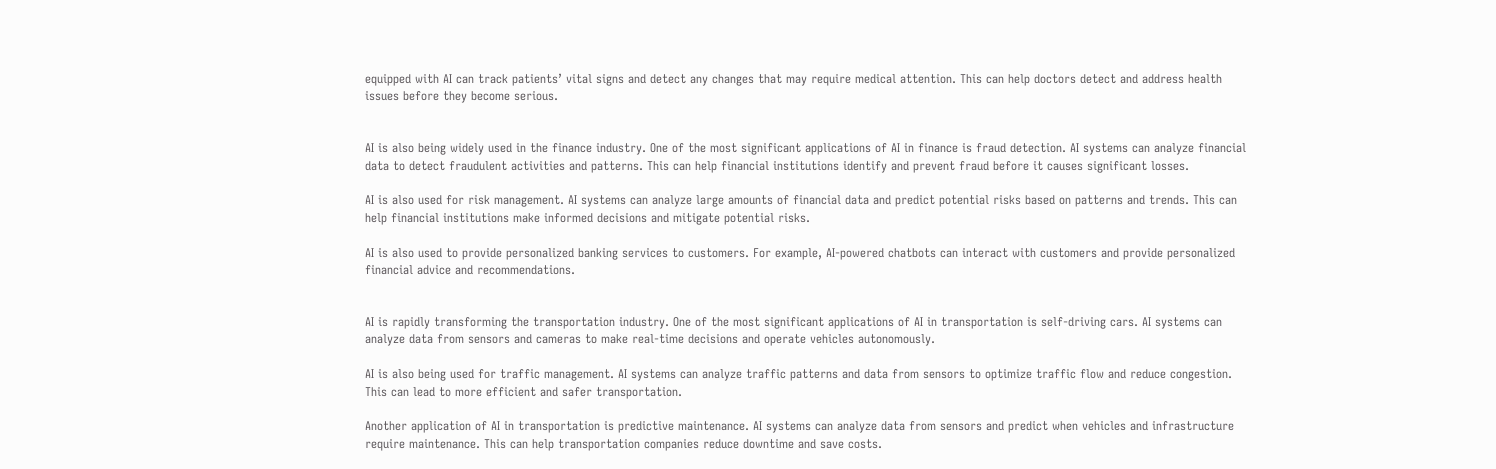equipped with AI can track patients’ vital signs and detect any changes that may require medical attention. This can help doctors detect and address health issues before they become serious.


AI is also being widely used in the finance industry. One of the most significant applications of AI in finance is fraud detection. AI systems can analyze financial data to detect fraudulent activities and patterns. This can help financial institutions identify and prevent fraud before it causes significant losses.

AI is also used for risk management. AI systems can analyze large amounts of financial data and predict potential risks based on patterns and trends. This can help financial institutions make informed decisions and mitigate potential risks.

AI is also used to provide personalized banking services to customers. For example, AI-powered chatbots can interact with customers and provide personalized financial advice and recommendations.


AI is rapidly transforming the transportation industry. One of the most significant applications of AI in transportation is self-driving cars. AI systems can analyze data from sensors and cameras to make real-time decisions and operate vehicles autonomously.

AI is also being used for traffic management. AI systems can analyze traffic patterns and data from sensors to optimize traffic flow and reduce congestion. This can lead to more efficient and safer transportation.

Another application of AI in transportation is predictive maintenance. AI systems can analyze data from sensors and predict when vehicles and infrastructure require maintenance. This can help transportation companies reduce downtime and save costs.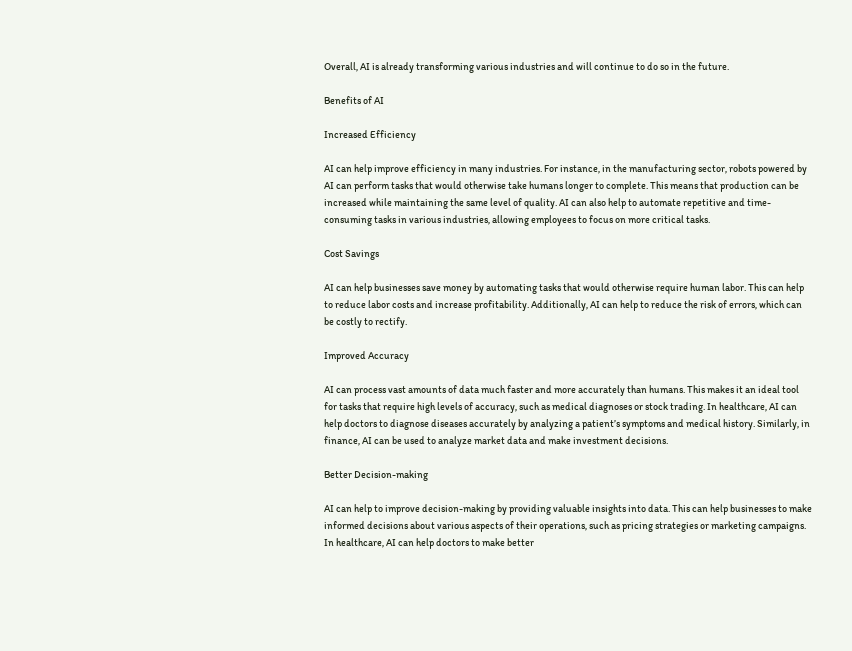Overall, AI is already transforming various industries and will continue to do so in the future.

Benefits of AI

Increased Efficiency

AI can help improve efficiency in many industries. For instance, in the manufacturing sector, robots powered by AI can perform tasks that would otherwise take humans longer to complete. This means that production can be increased while maintaining the same level of quality. AI can also help to automate repetitive and time-consuming tasks in various industries, allowing employees to focus on more critical tasks.

Cost Savings

AI can help businesses save money by automating tasks that would otherwise require human labor. This can help to reduce labor costs and increase profitability. Additionally, AI can help to reduce the risk of errors, which can be costly to rectify.

Improved Accuracy

AI can process vast amounts of data much faster and more accurately than humans. This makes it an ideal tool for tasks that require high levels of accuracy, such as medical diagnoses or stock trading. In healthcare, AI can help doctors to diagnose diseases accurately by analyzing a patient’s symptoms and medical history. Similarly, in finance, AI can be used to analyze market data and make investment decisions.

Better Decision-making

AI can help to improve decision-making by providing valuable insights into data. This can help businesses to make informed decisions about various aspects of their operations, such as pricing strategies or marketing campaigns. In healthcare, AI can help doctors to make better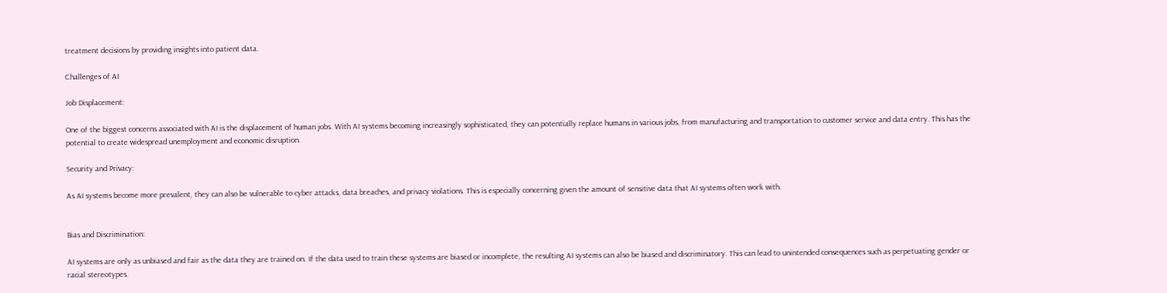treatment decisions by providing insights into patient data.

Challenges of AI

Job Displacement:

One of the biggest concerns associated with AI is the displacement of human jobs. With AI systems becoming increasingly sophisticated, they can potentially replace humans in various jobs, from manufacturing and transportation to customer service and data entry. This has the potential to create widespread unemployment and economic disruption.

Security and Privacy:

As AI systems become more prevalent, they can also be vulnerable to cyber attacks, data breaches, and privacy violations. This is especially concerning given the amount of sensitive data that AI systems often work with.


Bias and Discrimination:

AI systems are only as unbiased and fair as the data they are trained on. If the data used to train these systems are biased or incomplete, the resulting AI systems can also be biased and discriminatory. This can lead to unintended consequences such as perpetuating gender or racial stereotypes.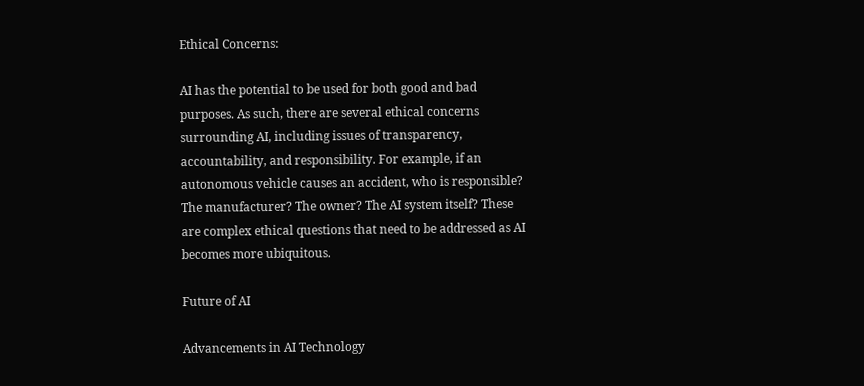Ethical Concerns:

AI has the potential to be used for both good and bad purposes. As such, there are several ethical concerns surrounding AI, including issues of transparency, accountability, and responsibility. For example, if an autonomous vehicle causes an accident, who is responsible? The manufacturer? The owner? The AI system itself? These are complex ethical questions that need to be addressed as AI becomes more ubiquitous.

Future of AI

Advancements in AI Technology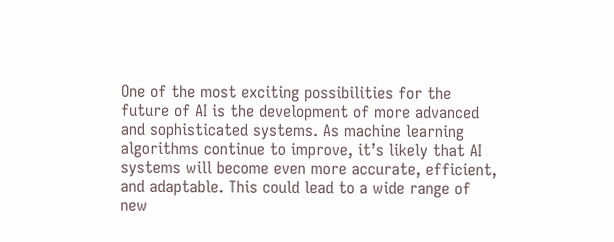One of the most exciting possibilities for the future of AI is the development of more advanced and sophisticated systems. As machine learning algorithms continue to improve, it’s likely that AI systems will become even more accurate, efficient, and adaptable. This could lead to a wide range of new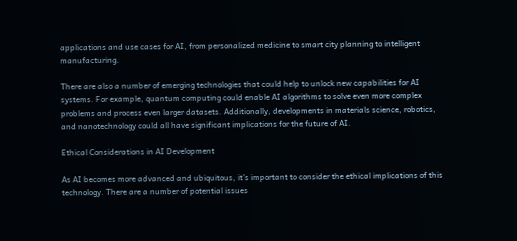applications and use cases for AI, from personalized medicine to smart city planning to intelligent manufacturing.

There are also a number of emerging technologies that could help to unlock new capabilities for AI systems. For example, quantum computing could enable AI algorithms to solve even more complex problems and process even larger datasets. Additionally, developments in materials science, robotics, and nanotechnology could all have significant implications for the future of AI.

Ethical Considerations in AI Development

As AI becomes more advanced and ubiquitous, it’s important to consider the ethical implications of this technology. There are a number of potential issues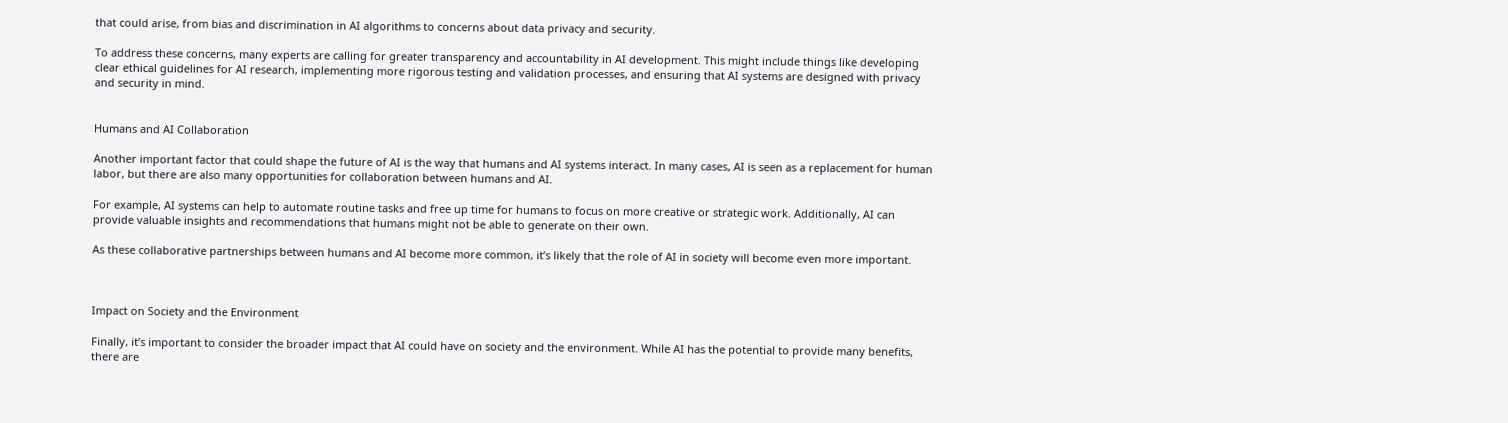that could arise, from bias and discrimination in AI algorithms to concerns about data privacy and security.

To address these concerns, many experts are calling for greater transparency and accountability in AI development. This might include things like developing clear ethical guidelines for AI research, implementing more rigorous testing and validation processes, and ensuring that AI systems are designed with privacy and security in mind.


Humans and AI Collaboration

Another important factor that could shape the future of AI is the way that humans and AI systems interact. In many cases, AI is seen as a replacement for human labor, but there are also many opportunities for collaboration between humans and AI.

For example, AI systems can help to automate routine tasks and free up time for humans to focus on more creative or strategic work. Additionally, AI can provide valuable insights and recommendations that humans might not be able to generate on their own.

As these collaborative partnerships between humans and AI become more common, it’s likely that the role of AI in society will become even more important.



Impact on Society and the Environment

Finally, it’s important to consider the broader impact that AI could have on society and the environment. While AI has the potential to provide many benefits, there are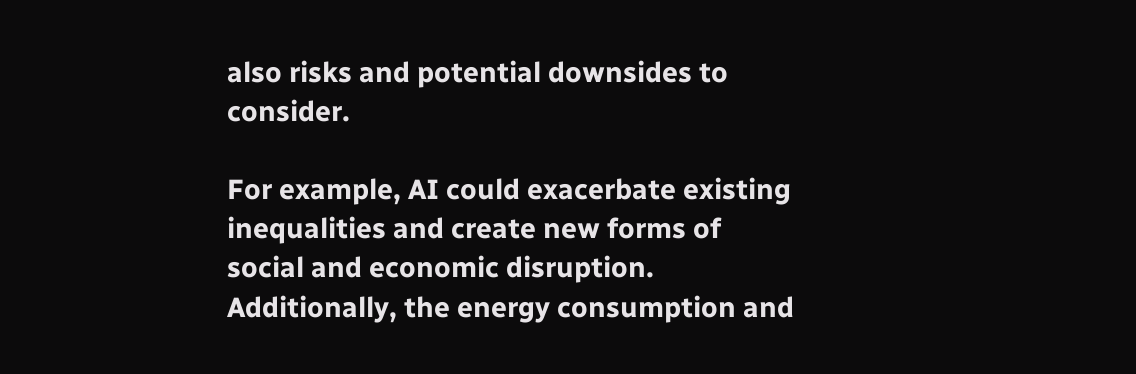also risks and potential downsides to consider.

For example, AI could exacerbate existing inequalities and create new forms of social and economic disruption. Additionally, the energy consumption and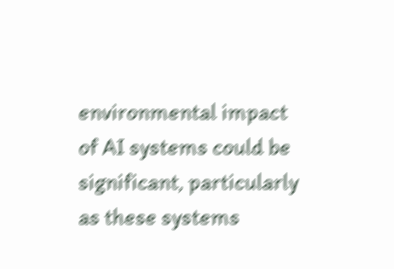environmental impact of AI systems could be significant, particularly as these systems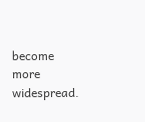become more widespread.